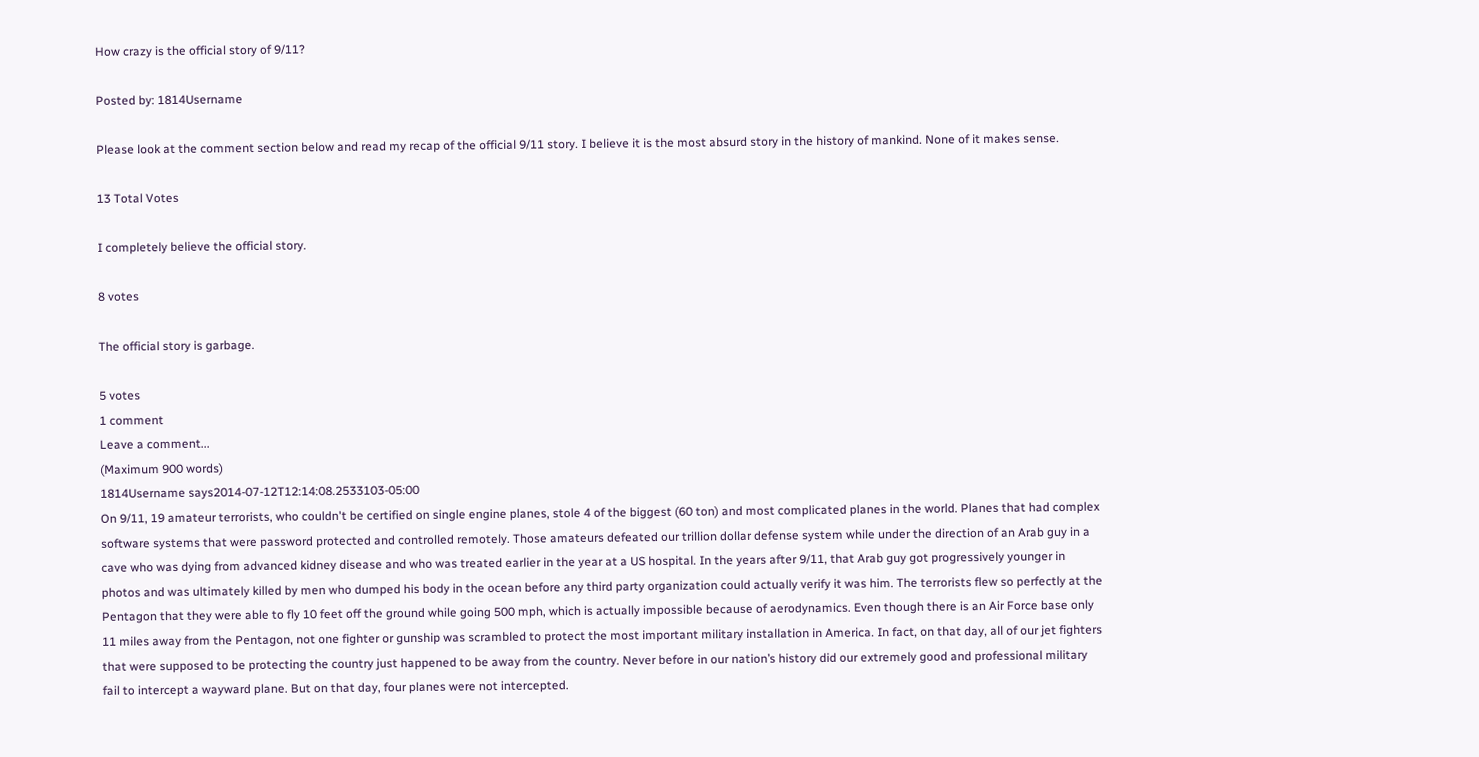How crazy is the official story of 9/11?

Posted by: 1814Username

Please look at the comment section below and read my recap of the official 9/11 story. I believe it is the most absurd story in the history of mankind. None of it makes sense.

13 Total Votes

I completely believe the official story.

8 votes

The official story is garbage.

5 votes
1 comment
Leave a comment...
(Maximum 900 words)
1814Username says2014-07-12T12:14:08.2533103-05:00
On 9/11, 19 amateur terrorists, who couldn't be certified on single engine planes, stole 4 of the biggest (60 ton) and most complicated planes in the world. Planes that had complex software systems that were password protected and controlled remotely. Those amateurs defeated our trillion dollar defense system while under the direction of an Arab guy in a cave who was dying from advanced kidney disease and who was treated earlier in the year at a US hospital. In the years after 9/11, that Arab guy got progressively younger in photos and was ultimately killed by men who dumped his body in the ocean before any third party organization could actually verify it was him. The terrorists flew so perfectly at the Pentagon that they were able to fly 10 feet off the ground while going 500 mph, which is actually impossible because of aerodynamics. Even though there is an Air Force base only 11 miles away from the Pentagon, not one fighter or gunship was scrambled to protect the most important military installation in America. In fact, on that day, all of our jet fighters that were supposed to be protecting the country just happened to be away from the country. Never before in our nation’s history did our extremely good and professional military fail to intercept a wayward plane. But on that day, four planes were not intercepted.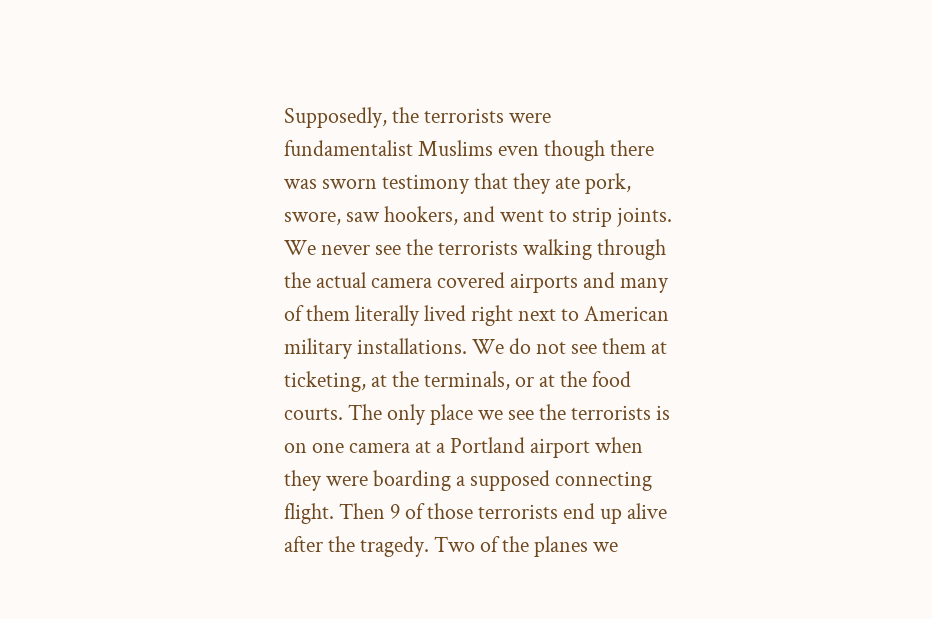Supposedly, the terrorists were fundamentalist Muslims even though there was sworn testimony that they ate pork, swore, saw hookers, and went to strip joints. We never see the terrorists walking through the actual camera covered airports and many of them literally lived right next to American military installations. We do not see them at ticketing, at the terminals, or at the food courts. The only place we see the terrorists is on one camera at a Portland airport when they were boarding a supposed connecting flight. Then 9 of those terrorists end up alive after the tragedy. Two of the planes we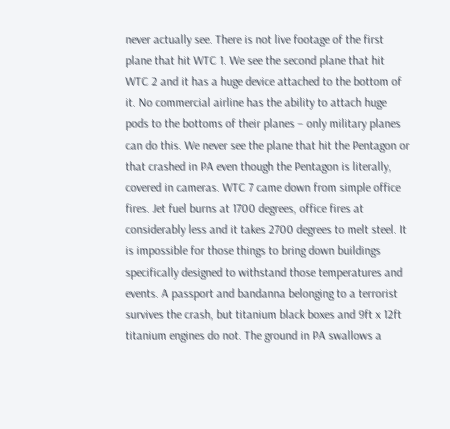never actually see. There is not live footage of the first plane that hit WTC 1. We see the second plane that hit WTC 2 and it has a huge device attached to the bottom of it. No commercial airline has the ability to attach huge pods to the bottoms of their planes – only military planes can do this. We never see the plane that hit the Pentagon or that crashed in PA even though the Pentagon is literally, covered in cameras. WTC 7 came down from simple office fires. Jet fuel burns at 1700 degrees, office fires at considerably less and it takes 2700 degrees to melt steel. It is impossible for those things to bring down buildings specifically designed to withstand those temperatures and events. A passport and bandanna belonging to a terrorist survives the crash, but titanium black boxes and 9ft x 12ft titanium engines do not. The ground in PA swallows a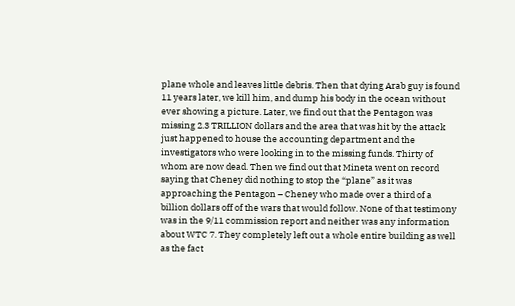plane whole and leaves little debris. Then that dying Arab guy is found 11 years later, we kill him, and dump his body in the ocean without ever showing a picture. Later, we find out that the Pentagon was missing 2.3 TRILLION dollars and the area that was hit by the attack just happened to house the accounting department and the investigators who were looking in to the missing funds. Thirty of whom are now dead. Then we find out that Mineta went on record saying that Cheney did nothing to stop the “plane” as it was approaching the Pentagon – Cheney who made over a third of a billion dollars off of the wars that would follow. None of that testimony was in the 9/11 commission report and neither was any information about WTC 7. They completely left out a whole entire building as well as the fact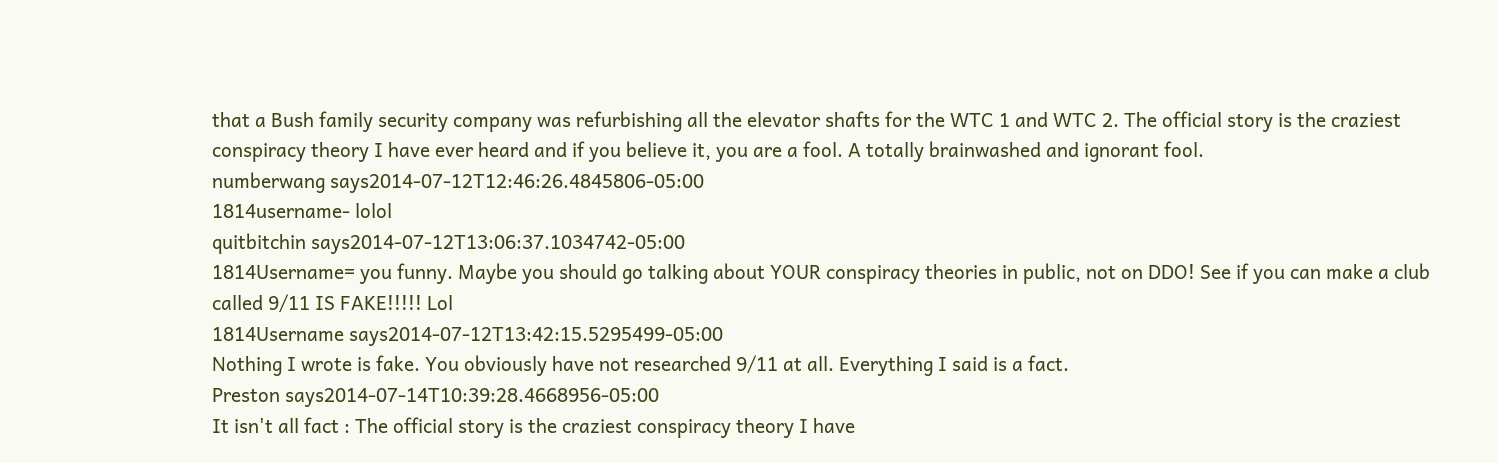that a Bush family security company was refurbishing all the elevator shafts for the WTC 1 and WTC 2. The official story is the craziest conspiracy theory I have ever heard and if you believe it, you are a fool. A totally brainwashed and ignorant fool.
numberwang says2014-07-12T12:46:26.4845806-05:00
1814username- lolol
quitbitchin says2014-07-12T13:06:37.1034742-05:00
1814Username= you funny. Maybe you should go talking about YOUR conspiracy theories in public, not on DDO! See if you can make a club called 9/11 IS FAKE!!!!! Lol
1814Username says2014-07-12T13:42:15.5295499-05:00
Nothing I wrote is fake. You obviously have not researched 9/11 at all. Everything I said is a fact.
Preston says2014-07-14T10:39:28.4668956-05:00
It isn't all fact : The official story is the craziest conspiracy theory I have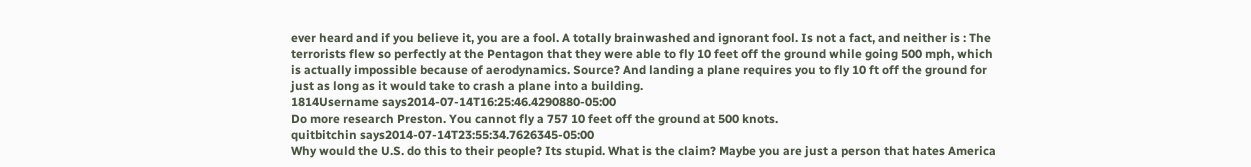ever heard and if you believe it, you are a fool. A totally brainwashed and ignorant fool. Is not a fact, and neither is : The terrorists flew so perfectly at the Pentagon that they were able to fly 10 feet off the ground while going 500 mph, which is actually impossible because of aerodynamics. Source? And landing a plane requires you to fly 10 ft off the ground for just as long as it would take to crash a plane into a building.
1814Username says2014-07-14T16:25:46.4290880-05:00
Do more research Preston. You cannot fly a 757 10 feet off the ground at 500 knots.
quitbitchin says2014-07-14T23:55:34.7626345-05:00
Why would the U.S. do this to their people? Its stupid. What is the claim? Maybe you are just a person that hates America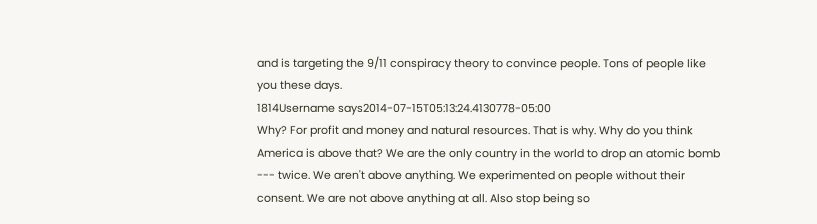and is targeting the 9/11 conspiracy theory to convince people. Tons of people like you these days.
1814Username says2014-07-15T05:13:24.4130778-05:00
Why? For profit and money and natural resources. That is why. Why do you think America is above that? We are the only country in the world to drop an atomic bomb --- twice. We aren't above anything. We experimented on people without their consent. We are not above anything at all. Also stop being so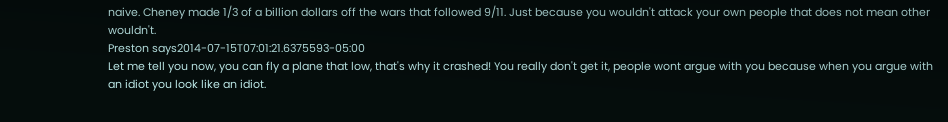naive. Cheney made 1/3 of a billion dollars off the wars that followed 9/11. Just because you wouldn't attack your own people that does not mean other wouldn't.
Preston says2014-07-15T07:01:21.6375593-05:00
Let me tell you now, you can fly a plane that low, that's why it crashed! You really don't get it, people wont argue with you because when you argue with an idiot you look like an idiot.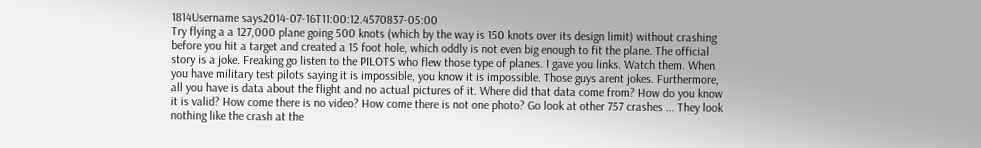1814Username says2014-07-16T11:00:12.4570837-05:00
Try flying a a 127,000 plane going 500 knots (which by the way is 150 knots over its design limit) without crashing before you hit a target and created a 15 foot hole, which oddly is not even big enough to fit the plane. The official story is a joke. Freaking go listen to the PILOTS who flew those type of planes. I gave you links. Watch them. When you have military test pilots saying it is impossible, you know it is impossible. Those guys arent jokes. Furthermore, all you have is data about the flight and no actual pictures of it. Where did that data come from? How do you know it is valid? How come there is no video? How come there is not one photo? Go look at other 757 crashes ... They look nothing like the crash at the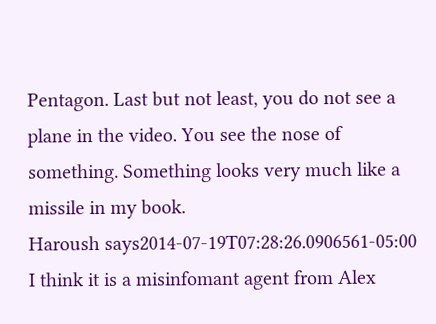Pentagon. Last but not least, you do not see a plane in the video. You see the nose of something. Something looks very much like a missile in my book.
Haroush says2014-07-19T07:28:26.0906561-05:00
I think it is a misinfomant agent from Alex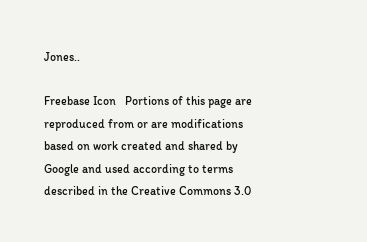Jones..

Freebase Icon   Portions of this page are reproduced from or are modifications based on work created and shared by Google and used according to terms described in the Creative Commons 3.0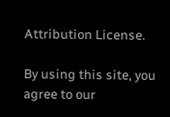Attribution License.

By using this site, you agree to our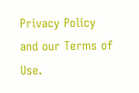Privacy Policy and our Terms of Use.